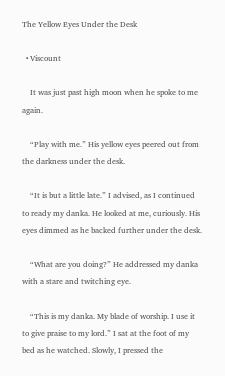The Yellow Eyes Under the Desk

  • Viscount

    It was just past high moon when he spoke to me again.

    “Play with me.” His yellow eyes peered out from the darkness under the desk.

    “It is but a little late.” I advised, as I continued to ready my danka. He looked at me, curiously. His eyes dimmed as he backed further under the desk.

    “What are you doing?” He addressed my danka with a stare and twitching eye.

    “This is my danka. My blade of worship. I use it to give praise to my lord.” I sat at the foot of my bed as he watched. Slowly, I pressed the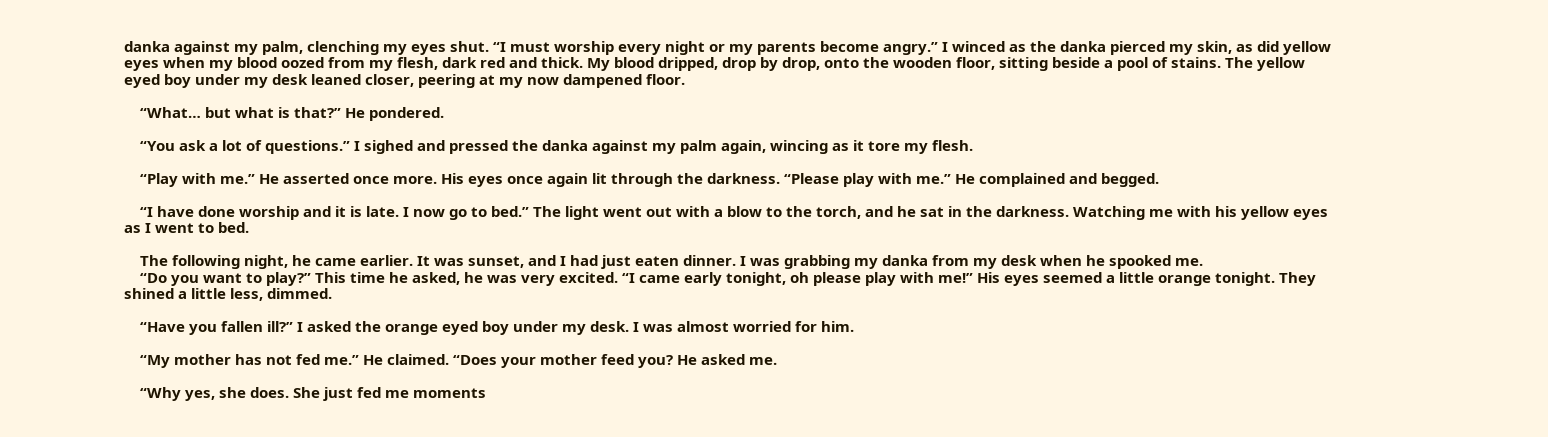danka against my palm, clenching my eyes shut. “I must worship every night or my parents become angry.” I winced as the danka pierced my skin, as did yellow eyes when my blood oozed from my flesh, dark red and thick. My blood dripped, drop by drop, onto the wooden floor, sitting beside a pool of stains. The yellow eyed boy under my desk leaned closer, peering at my now dampened floor.

    “What… but what is that?” He pondered.

    “You ask a lot of questions.” I sighed and pressed the danka against my palm again, wincing as it tore my flesh.

    “Play with me.” He asserted once more. His eyes once again lit through the darkness. “Please play with me.” He complained and begged.

    “I have done worship and it is late. I now go to bed.” The light went out with a blow to the torch, and he sat in the darkness. Watching me with his yellow eyes as I went to bed.

    The following night, he came earlier. It was sunset, and I had just eaten dinner. I was grabbing my danka from my desk when he spooked me.
    “Do you want to play?” This time he asked, he was very excited. “I came early tonight, oh please play with me!” His eyes seemed a little orange tonight. They shined a little less, dimmed.

    “Have you fallen ill?” I asked the orange eyed boy under my desk. I was almost worried for him.

    “My mother has not fed me.” He claimed. “Does your mother feed you? He asked me.

    “Why yes, she does. She just fed me moments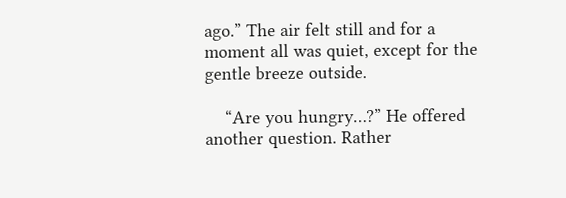ago.” The air felt still and for a moment all was quiet, except for the gentle breeze outside.

    “Are you hungry…?” He offered another question. Rather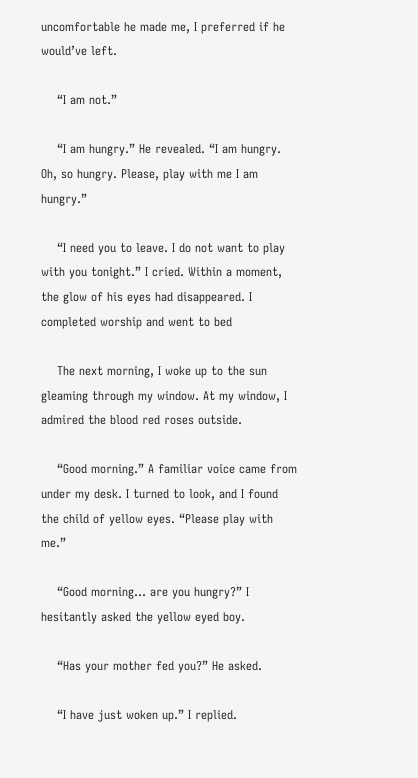uncomfortable he made me, I preferred if he would’ve left.

    “I am not.”

    “I am hungry.” He revealed. “I am hungry. Oh, so hungry. Please, play with me I am hungry.”

    “I need you to leave. I do not want to play with you tonight.” I cried. Within a moment, the glow of his eyes had disappeared. I completed worship and went to bed

    The next morning, I woke up to the sun gleaming through my window. At my window, I admired the blood red roses outside.

    “Good morning.” A familiar voice came from under my desk. I turned to look, and I found the child of yellow eyes. “Please play with me.”

    “Good morning… are you hungry?” I hesitantly asked the yellow eyed boy.

    “Has your mother fed you?” He asked.

    “I have just woken up.” I replied.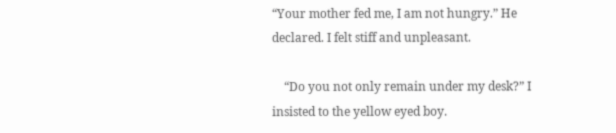“Your mother fed me, I am not hungry.” He declared. I felt stiff and unpleasant.

    “Do you not only remain under my desk?” I insisted to the yellow eyed boy.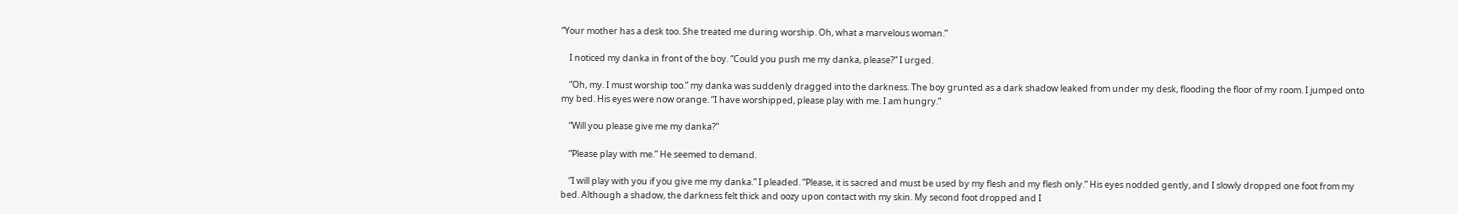“Your mother has a desk too. She treated me during worship. Oh, what a marvelous woman.”

    I noticed my danka in front of the boy. “Could you push me my danka, please?” I urged.

    “Oh, my. I must worship too.” my danka was suddenly dragged into the darkness. The boy grunted as a dark shadow leaked from under my desk, flooding the floor of my room. I jumped onto my bed. His eyes were now orange. “I have worshipped, please play with me. I am hungry.”

    “Will you please give me my danka?”

    “Please play with me.” He seemed to demand.

    “I will play with you if you give me my danka.” I pleaded. “Please, it is sacred and must be used by my flesh and my flesh only.” His eyes nodded gently, and I slowly dropped one foot from my bed. Although a shadow, the darkness felt thick and oozy upon contact with my skin. My second foot dropped and I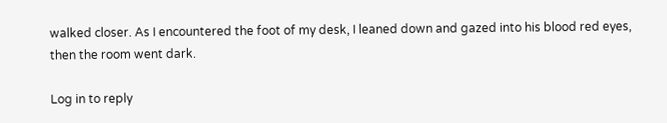walked closer. As I encountered the foot of my desk, I leaned down and gazed into his blood red eyes, then the room went dark.

Log in to reply